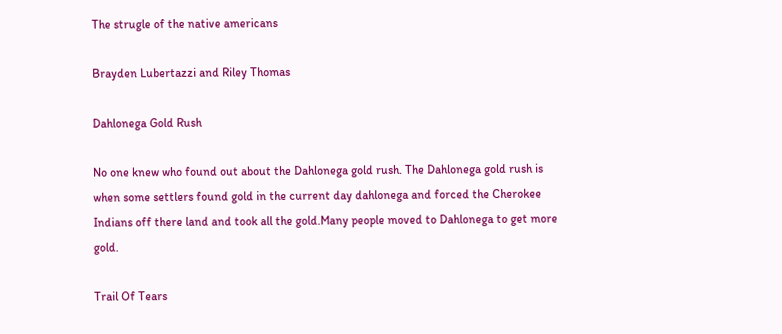The strugle of the native americans

Brayden Lubertazzi and Riley Thomas

Dahlonega Gold Rush

No one knew who found out about the Dahlonega gold rush. The Dahlonega gold rush is when some settlers found gold in the current day dahlonega and forced the Cherokee Indians off there land and took all the gold.Many people moved to Dahlonega to get more gold.

Trail Of Tears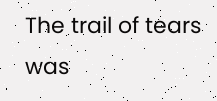The trail of tears was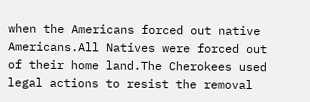when the Americans forced out native Americans.All Natives were forced out of their home land.The Cherokees used legal actions to resist the removal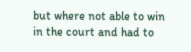but where not able to win in the court and had to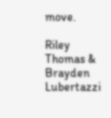move.

Riley Thomas & Brayden Lubertazzi